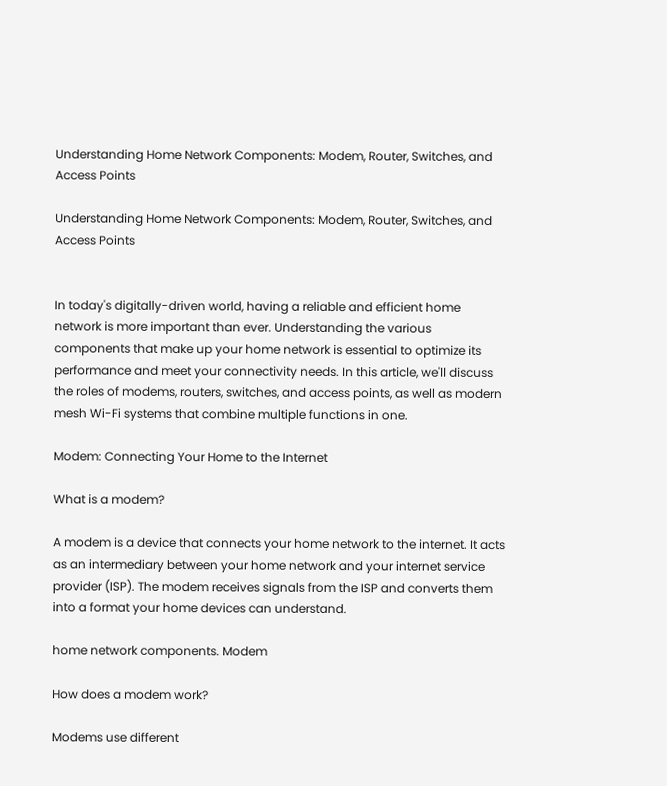Understanding Home Network Components: Modem, Router, Switches, and Access Points

Understanding Home Network Components: Modem, Router, Switches, and Access Points


In today's digitally-driven world, having a reliable and efficient home network is more important than ever. Understanding the various components that make up your home network is essential to optimize its performance and meet your connectivity needs. In this article, we'll discuss the roles of modems, routers, switches, and access points, as well as modern mesh Wi-Fi systems that combine multiple functions in one.

Modem: Connecting Your Home to the Internet

What is a modem?

A modem is a device that connects your home network to the internet. It acts as an intermediary between your home network and your internet service provider (ISP). The modem receives signals from the ISP and converts them into a format your home devices can understand.

home network components. Modem

How does a modem work?

Modems use different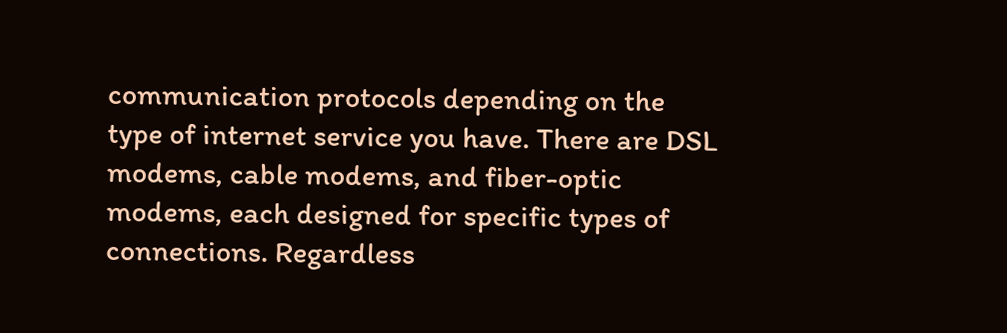communication protocols depending on the type of internet service you have. There are DSL modems, cable modems, and fiber-optic modems, each designed for specific types of connections. Regardless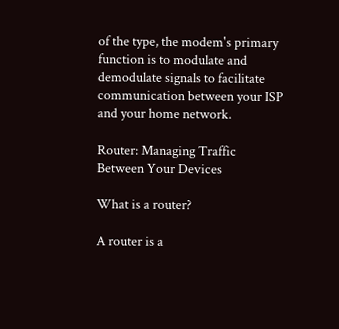of the type, the modem's primary function is to modulate and demodulate signals to facilitate communication between your ISP and your home network.

Router: Managing Traffic Between Your Devices

What is a router?

A router is a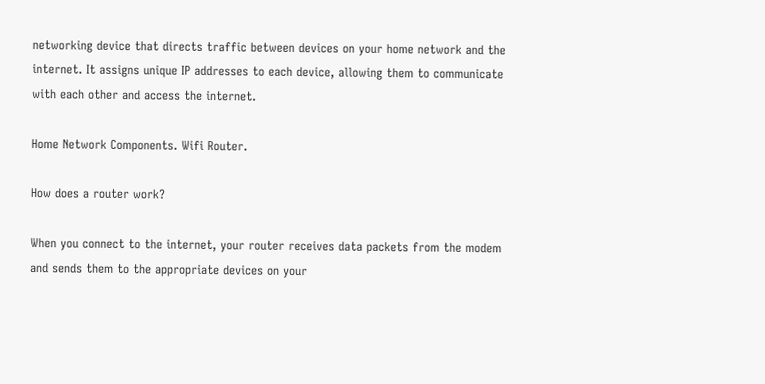networking device that directs traffic between devices on your home network and the internet. It assigns unique IP addresses to each device, allowing them to communicate with each other and access the internet.

Home Network Components. Wifi Router.

How does a router work?

When you connect to the internet, your router receives data packets from the modem and sends them to the appropriate devices on your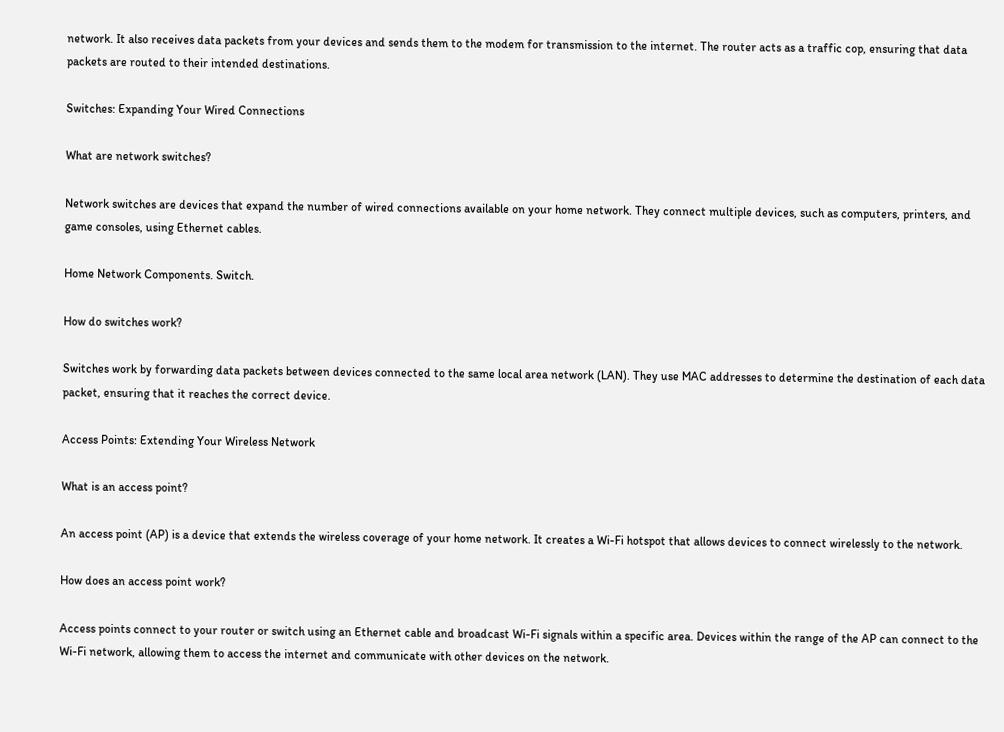network. It also receives data packets from your devices and sends them to the modem for transmission to the internet. The router acts as a traffic cop, ensuring that data packets are routed to their intended destinations.

Switches: Expanding Your Wired Connections

What are network switches?

Network switches are devices that expand the number of wired connections available on your home network. They connect multiple devices, such as computers, printers, and game consoles, using Ethernet cables.

Home Network Components. Switch.

How do switches work?

Switches work by forwarding data packets between devices connected to the same local area network (LAN). They use MAC addresses to determine the destination of each data packet, ensuring that it reaches the correct device.

Access Points: Extending Your Wireless Network

What is an access point?

An access point (AP) is a device that extends the wireless coverage of your home network. It creates a Wi-Fi hotspot that allows devices to connect wirelessly to the network.

How does an access point work?

Access points connect to your router or switch using an Ethernet cable and broadcast Wi-Fi signals within a specific area. Devices within the range of the AP can connect to the Wi-Fi network, allowing them to access the internet and communicate with other devices on the network.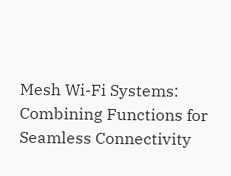Mesh Wi-Fi Systems: Combining Functions for Seamless Connectivity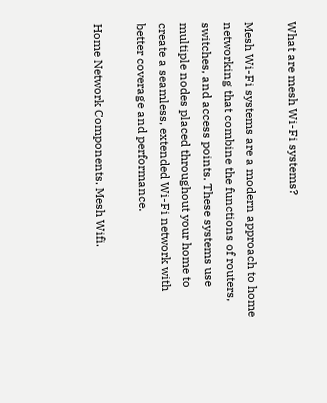What are mesh Wi-Fi systems?

Mesh Wi-Fi systems are a modern approach to home networking that combine the functions of routers, switches, and access points. These systems use multiple nodes placed throughout your home to create a seamless, extended Wi-Fi network with better coverage and performance.

Home Network Components. Mesh Wifi.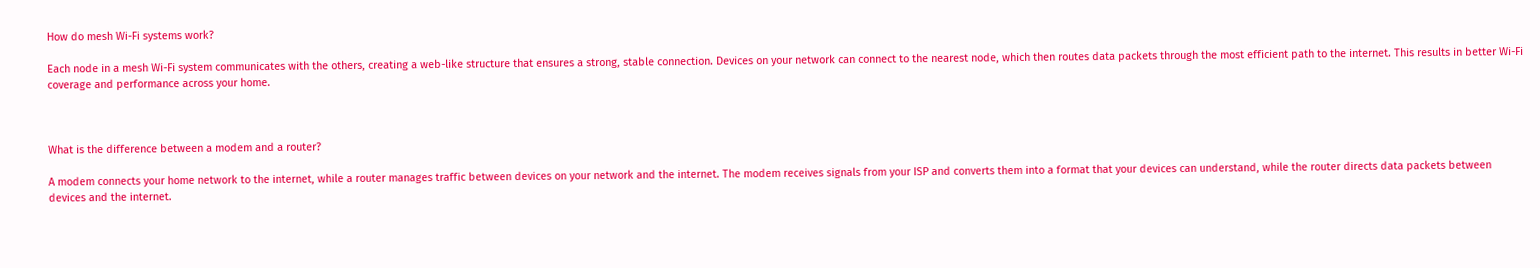How do mesh Wi-Fi systems work?

Each node in a mesh Wi-Fi system communicates with the others, creating a web-like structure that ensures a strong, stable connection. Devices on your network can connect to the nearest node, which then routes data packets through the most efficient path to the internet. This results in better Wi-Fi coverage and performance across your home.



What is the difference between a modem and a router?

A modem connects your home network to the internet, while a router manages traffic between devices on your network and the internet. The modem receives signals from your ISP and converts them into a format that your devices can understand, while the router directs data packets between devices and the internet.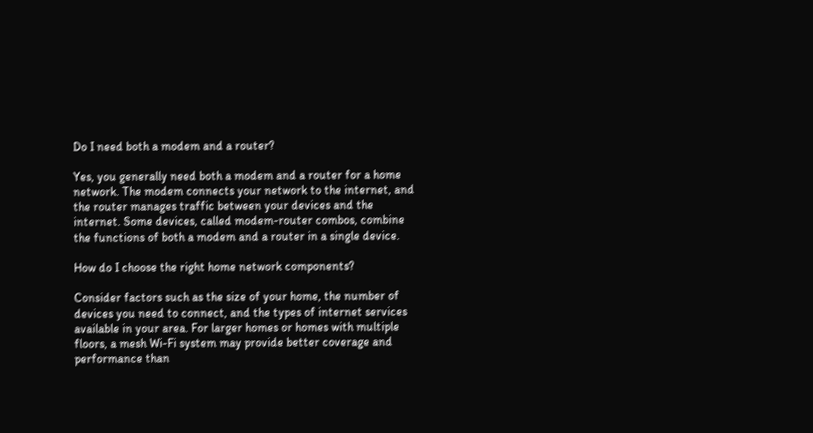Do I need both a modem and a router?

Yes, you generally need both a modem and a router for a home network. The modem connects your network to the internet, and the router manages traffic between your devices and the internet. Some devices, called modem-router combos, combine the functions of both a modem and a router in a single device.

How do I choose the right home network components?

Consider factors such as the size of your home, the number of devices you need to connect, and the types of internet services available in your area. For larger homes or homes with multiple floors, a mesh Wi-Fi system may provide better coverage and performance than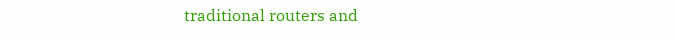traditional routers and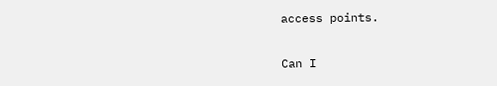access points.

Can I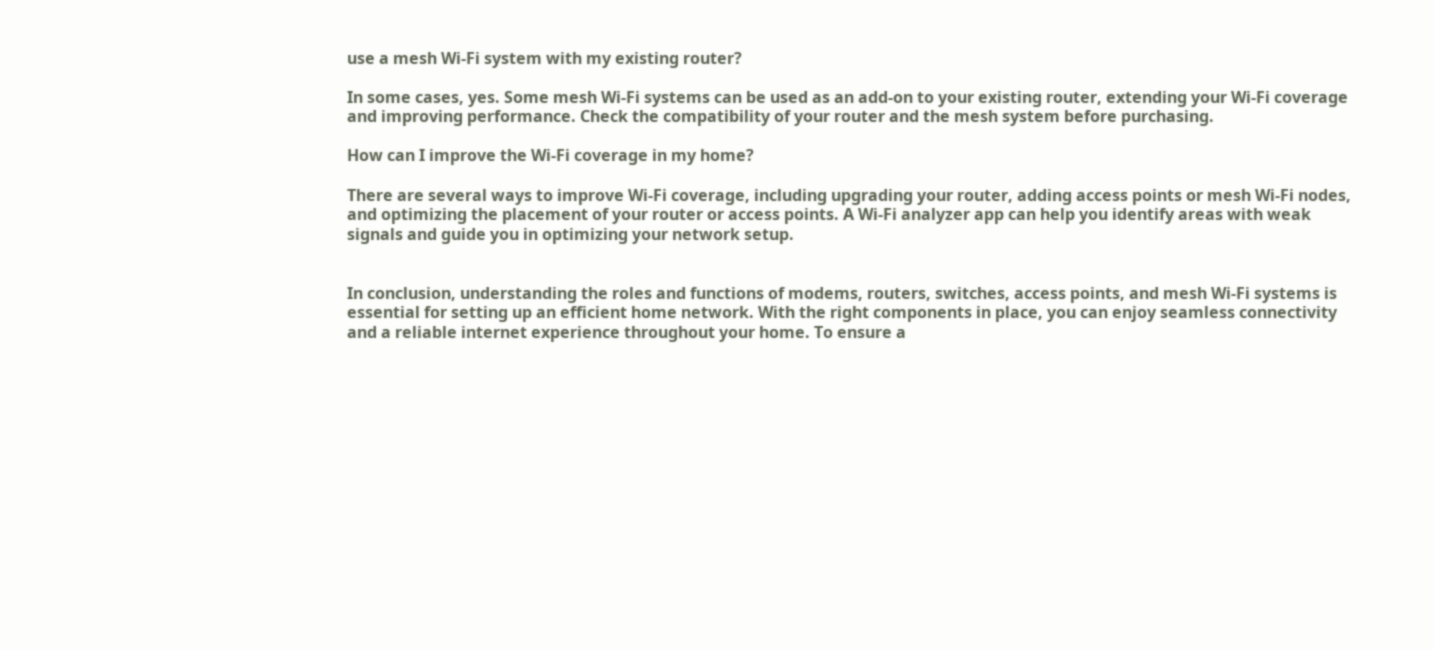use a mesh Wi-Fi system with my existing router?

In some cases, yes. Some mesh Wi-Fi systems can be used as an add-on to your existing router, extending your Wi-Fi coverage and improving performance. Check the compatibility of your router and the mesh system before purchasing.

How can I improve the Wi-Fi coverage in my home?

There are several ways to improve Wi-Fi coverage, including upgrading your router, adding access points or mesh Wi-Fi nodes, and optimizing the placement of your router or access points. A Wi-Fi analyzer app can help you identify areas with weak signals and guide you in optimizing your network setup.


In conclusion, understanding the roles and functions of modems, routers, switches, access points, and mesh Wi-Fi systems is essential for setting up an efficient home network. With the right components in place, you can enjoy seamless connectivity and a reliable internet experience throughout your home. To ensure a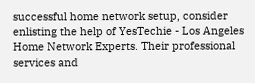successful home network setup, consider enlisting the help of YesTechie - Los Angeles Home Network Experts. Their professional services and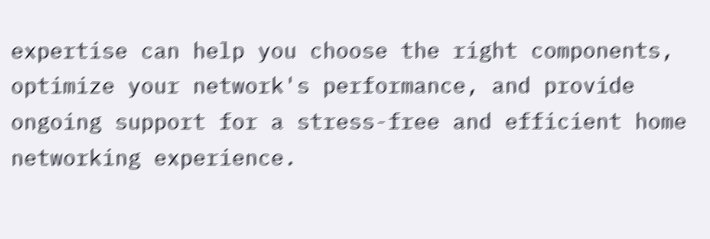expertise can help you choose the right components, optimize your network's performance, and provide ongoing support for a stress-free and efficient home networking experience.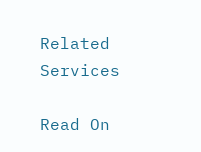Related Services

Read On